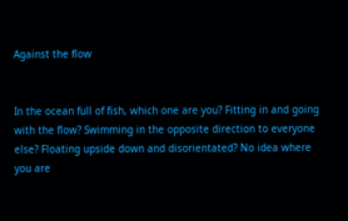Against the flow


In the ocean full of fish, which one are you? Fitting in and going with the flow? Swimming in the opposite direction to everyone else? Floating upside down and disorientated? No idea where you are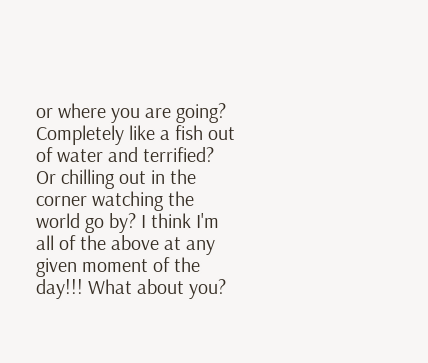or where you are going? Completely like a fish out of water and terrified? Or chilling out in the corner watching the world go by? I think I'm all of the above at any given moment of the day!!! What about you?